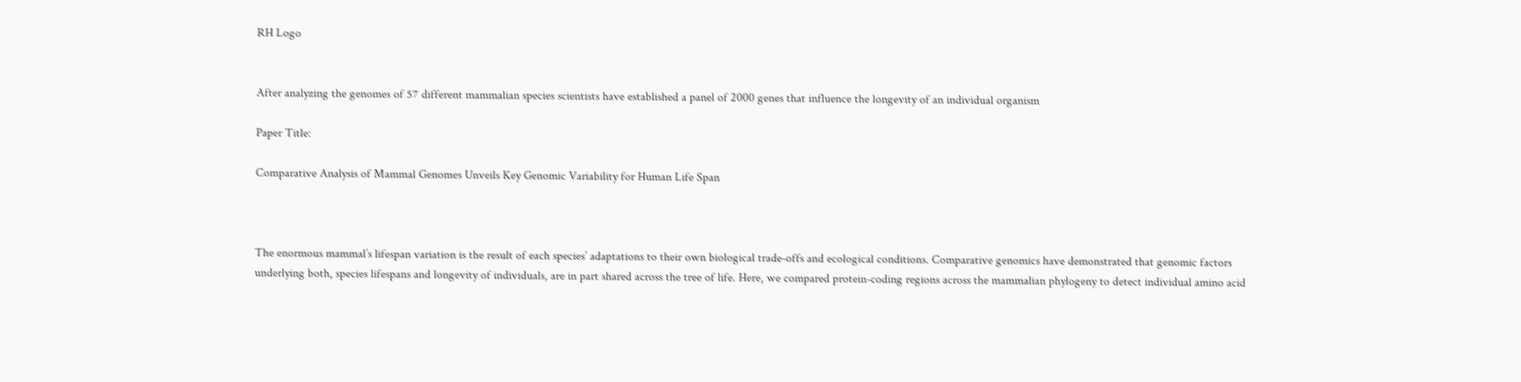RH Logo


After analyzing the genomes of 57 different mammalian species scientists have established a panel of 2000 genes that influence the longevity of an individual organism

Paper Title:

Comparative Analysis of Mammal Genomes Unveils Key Genomic Variability for Human Life Span



The enormous mammal’s lifespan variation is the result of each species’ adaptations to their own biological trade-offs and ecological conditions. Comparative genomics have demonstrated that genomic factors underlying both, species lifespans and longevity of individuals, are in part shared across the tree of life. Here, we compared protein-coding regions across the mammalian phylogeny to detect individual amino acid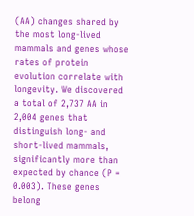(AA) changes shared by the most long-lived mammals and genes whose rates of protein evolution correlate with longevity. We discovered a total of 2,737 AA in 2,004 genes that distinguish long- and short-lived mammals, significantly more than expected by chance (P = 0.003). These genes belong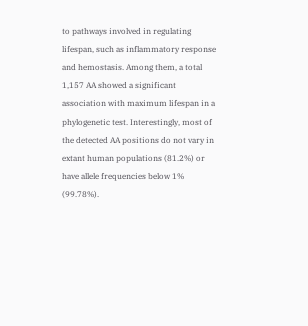to pathways involved in regulating lifespan, such as inflammatory response and hemostasis. Among them, a total 1,157 AA showed a significant association with maximum lifespan in a phylogenetic test. Interestingly, most of the detected AA positions do not vary in extant human populations (81.2%) or have allele frequencies below 1% (99.78%).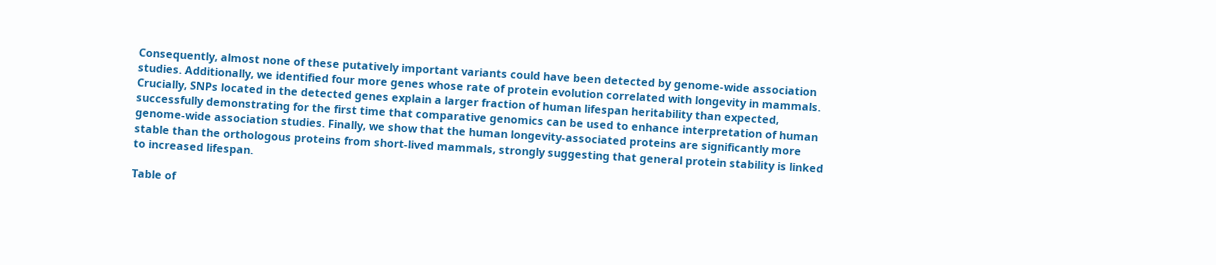Consequently, almost none of these putatively important variants could have been detected by genome-wide association studies. Additionally, we identified four more genes whose rate of protein evolution correlated with longevity in mammals. Crucially, SNPs located in the detected genes explain a larger fraction of human lifespan heritability than expected, successfully demonstrating for the first time that comparative genomics can be used to enhance interpretation of human genome-wide association studies. Finally, we show that the human longevity-associated proteins are significantly more stable than the orthologous proteins from short-lived mammals, strongly suggesting that general protein stability is linked to increased lifespan.

Table of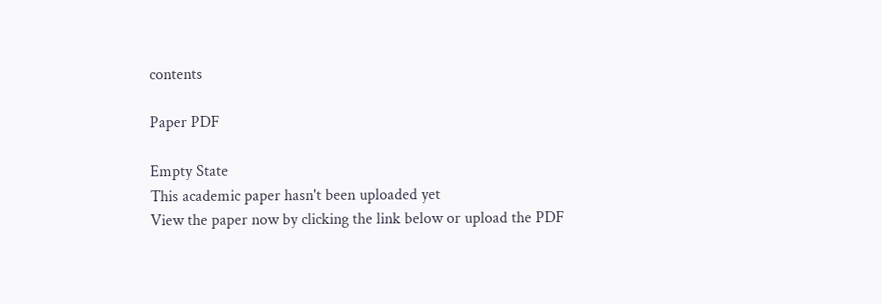contents

Paper PDF

Empty State
This academic paper hasn't been uploaded yet
View the paper now by clicking the link below or upload the PDF